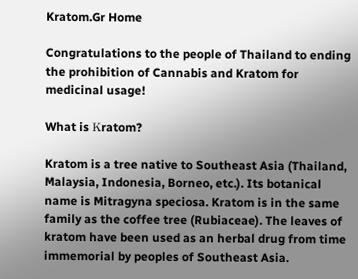Kratom.Gr Home

Congratulations to the people of Thailand to ending the prohibition of Cannabis and Kratom for medicinal usage!

What is Κratom?

Kratom is a tree native to Southeast Asia (Thailand, Malaysia, Indonesia, Borneo, etc.). Its botanical name is Mitragyna speciosa. Kratom is in the same family as the coffee tree (Rubiaceae). The leaves of kratom have been used as an herbal drug from time immemorial by peoples of Southeast Asia.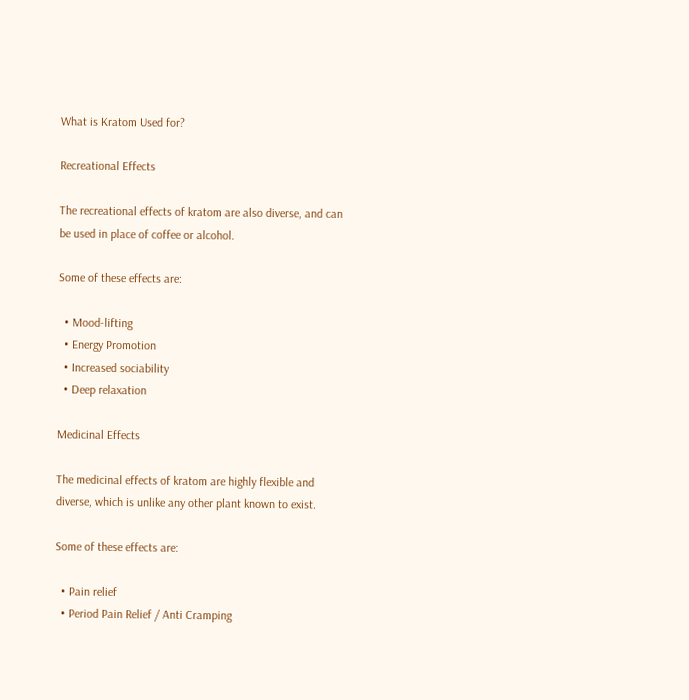What is Kratom Used for?

Recreational Effects

The recreational effects of kratom are also diverse, and can be used in place of coffee or alcohol.

Some of these effects are:

  • Mood-lifting
  • Energy Promotion
  • Increased sociability
  • Deep relaxation

Medicinal Effects

The medicinal effects of kratom are highly flexible and diverse, which is unlike any other plant known to exist.

Some of these effects are:

  • Pain relief
  • Period Pain Relief / Anti Cramping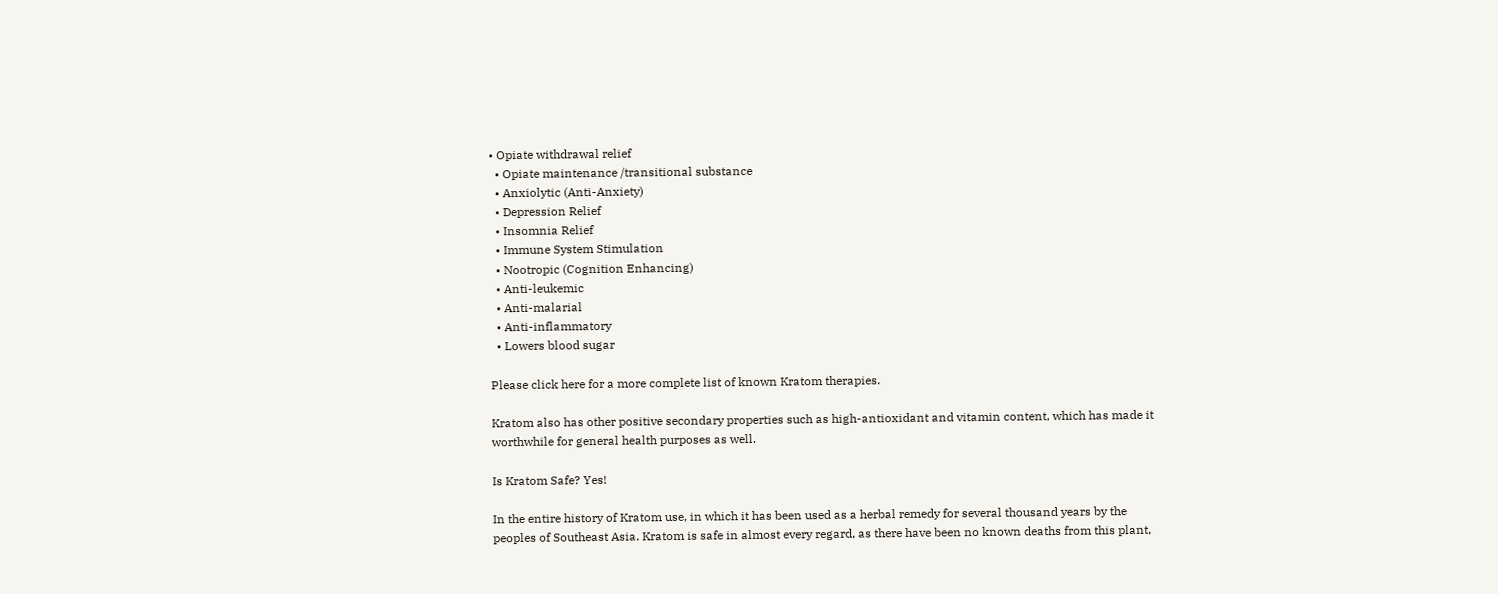• Opiate withdrawal relief
  • Opiate maintenance /transitional substance
  • Anxiolytic (Anti-Anxiety)
  • Depression Relief
  • Insomnia Relief
  • Immune System Stimulation
  • Nootropic (Cognition Enhancing)
  • Anti-leukemic
  • Anti-malarial
  • Anti-inflammatory
  • Lowers blood sugar

Please click here for a more complete list of known Kratom therapies.

Kratom also has other positive secondary properties such as high-antioxidant and vitamin content, which has made it worthwhile for general health purposes as well.

Is Kratom Safe? Yes!

In the entire history of Kratom use, in which it has been used as a herbal remedy for several thousand years by the peoples of Southeast Asia. Kratom is safe in almost every regard, as there have been no known deaths from this plant,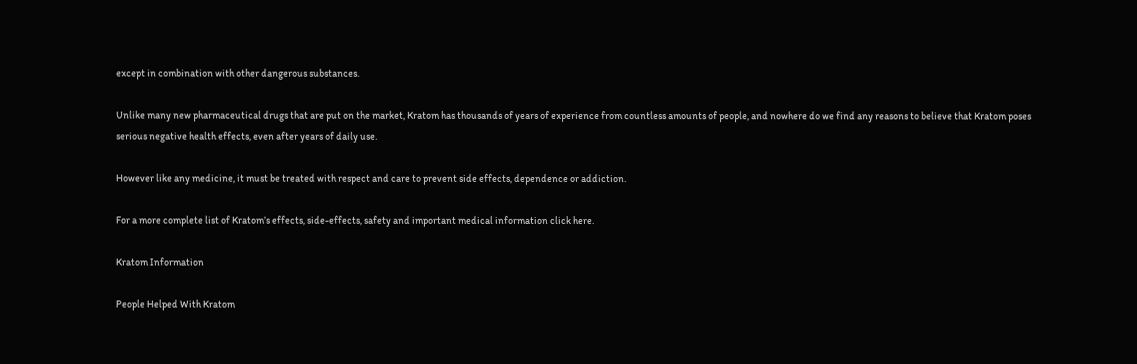except in combination with other dangerous substances.

Unlike many new pharmaceutical drugs that are put on the market, Kratom has thousands of years of experience from countless amounts of people, and nowhere do we find any reasons to believe that Kratom poses serious negative health effects, even after years of daily use.

However like any medicine, it must be treated with respect and care to prevent side effects, dependence or addiction.

For a more complete list of Kratom’s effects, side-effects, safety and important medical information click here.

Kratom Information

People Helped With Kratom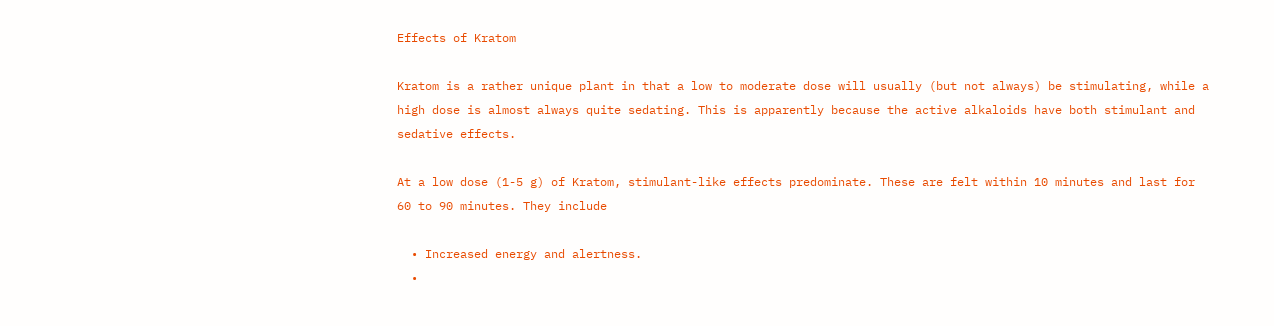Effects of Kratom

Kratom is a rather unique plant in that a low to moderate dose will usually (but not always) be stimulating, while a high dose is almost always quite sedating. This is apparently because the active alkaloids have both stimulant and sedative effects.

At a low dose (1-5 g) of Kratom, stimulant-like effects predominate. These are felt within 10 minutes and last for 60 to 90 minutes. They include

  • Increased energy and alertness.
  •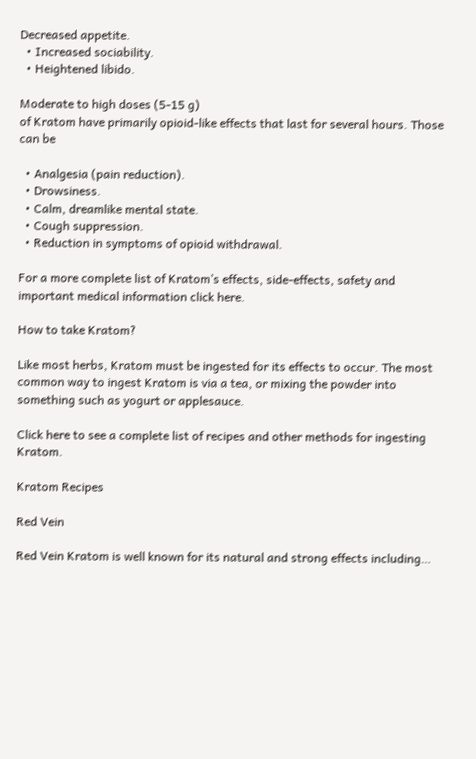Decreased appetite.
  • Increased sociability.
  • Heightened libido.

Moderate to high doses (5-15 g)
of Kratom have primarily opioid-like effects that last for several hours. Those can be

  • Analgesia (pain reduction).
  • Drowsiness.
  • Calm, dreamlike mental state.
  • Cough suppression.
  • Reduction in symptoms of opioid withdrawal.

For a more complete list of Kratom’s effects, side-effects, safety and important medical information click here.

How to take Kratom?

Like most herbs, Kratom must be ingested for its effects to occur. The most common way to ingest Kratom is via a tea, or mixing the powder into something such as yogurt or applesauce.

Click here to see a complete list of recipes and other methods for ingesting Kratom.

Kratom Recipes

Red Vein

Red Vein Kratom is well known for its natural and strong effects including…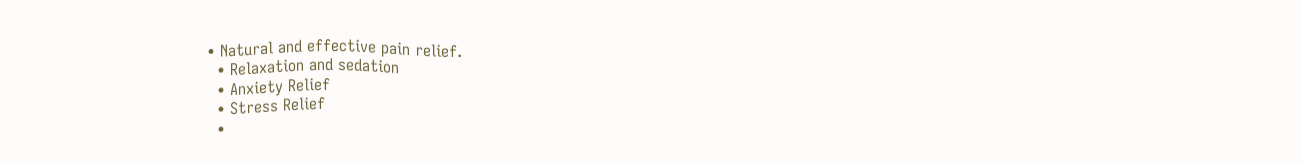• Natural and effective pain relief.
  • Relaxation and sedation
  • Anxiety Relief
  • Stress Relief
  •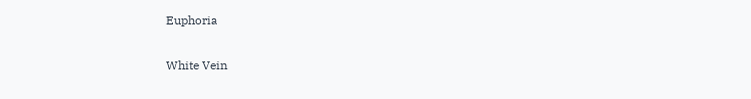Euphoria

White Vein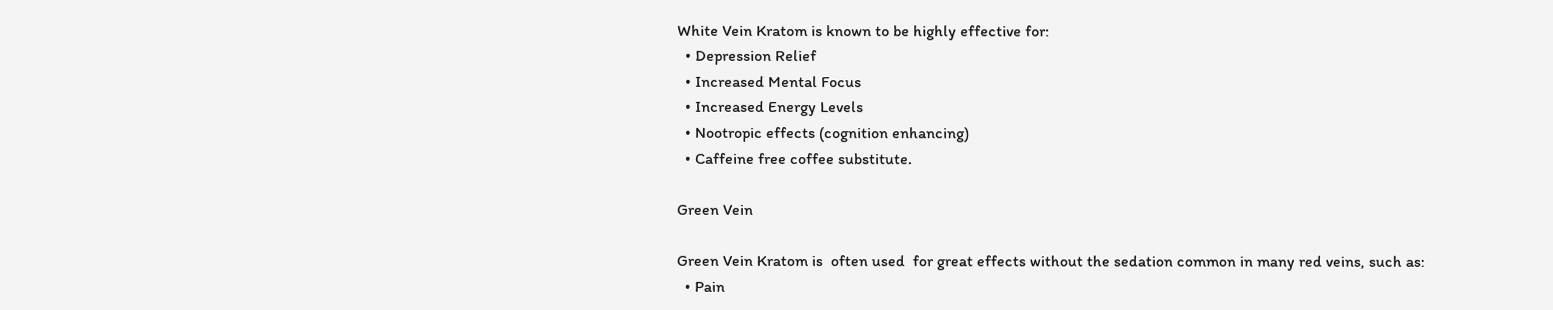White Vein Kratom is known to be highly effective for:
  • Depression Relief
  • Increased Mental Focus
  • Increased Energy Levels
  • Nootropic effects (cognition enhancing)
  • Caffeine free coffee substitute.

Green Vein

Green Vein Kratom is  often used  for great effects without the sedation common in many red veins, such as:
  • Pain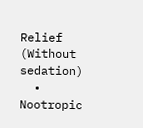Relief (Without sedation)
  • Nootropic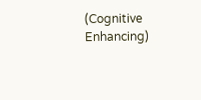(Cognitive Enhancing)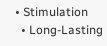• Stimulation
  • Long-Lasting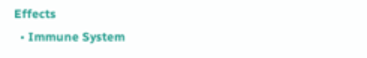Effects
  • Immune System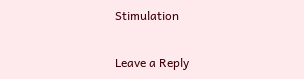Stimulation

Leave a Reply